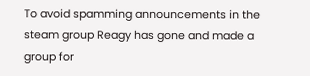To avoid spamming announcements in the steam group Reagy has gone and made a group for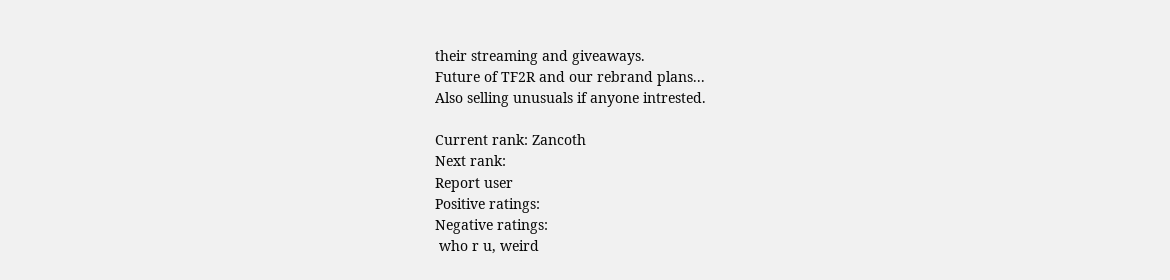their streaming and giveaways.
Future of TF2R and our rebrand plans...
Also selling unusuals if anyone intrested.

Current rank: Zancoth
Next rank:
Report user
Positive ratings:
Negative ratings:
 who r u, weird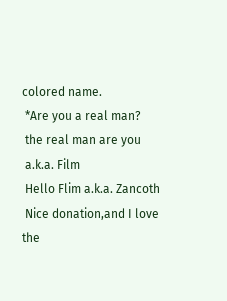colored name.
 *Are you a real man?
 the real man are you
 a.k.a. Film
 Hello Flim a.k.a. Zancoth
 Nice donation,and I love the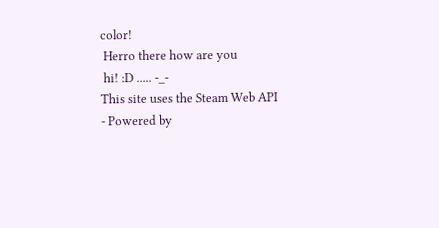color!
 Herro there how are you
 hi! :D ..... -_-
This site uses the Steam Web API - Powered by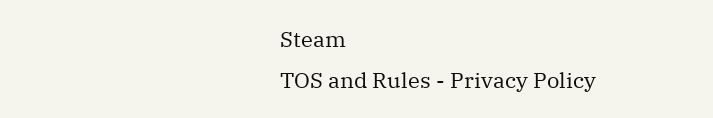Steam
TOS and Rules - Privacy Policy